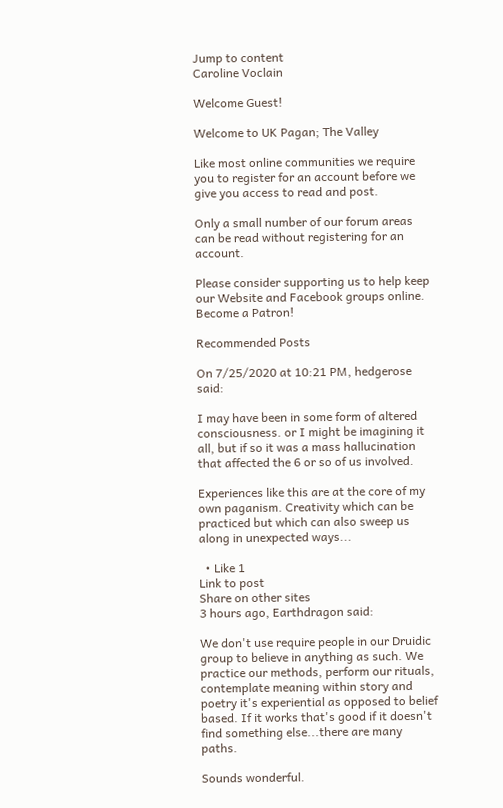Jump to content
Caroline Voclain

Welcome Guest!

Welcome to UK Pagan; The Valley

Like most online communities we require you to register for an account before we give you access to read and post.

Only a small number of our forum areas can be read without registering for an account.

Please consider supporting us to help keep our Website and Facebook groups online. Become a Patron!

Recommended Posts

On 7/25/2020 at 10:21 PM, hedgerose said:

I may have been in some form of altered consciousness. or I might be imagining it all, but if so it was a mass hallucination that affected the 6 or so of us involved.

Experiences like this are at the core of my own paganism. Creativity which can be practiced but which can also sweep us along in unexpected ways...

  • Like 1
Link to post
Share on other sites
3 hours ago, Earthdragon said:

We don't use require people in our Druidic group to believe in anything as such. We practice our methods, perform our rituals, contemplate meaning within story and poetry it's experiential as opposed to belief based. If it works that's good if it doesn't find something else...there are many paths.

Sounds wonderful.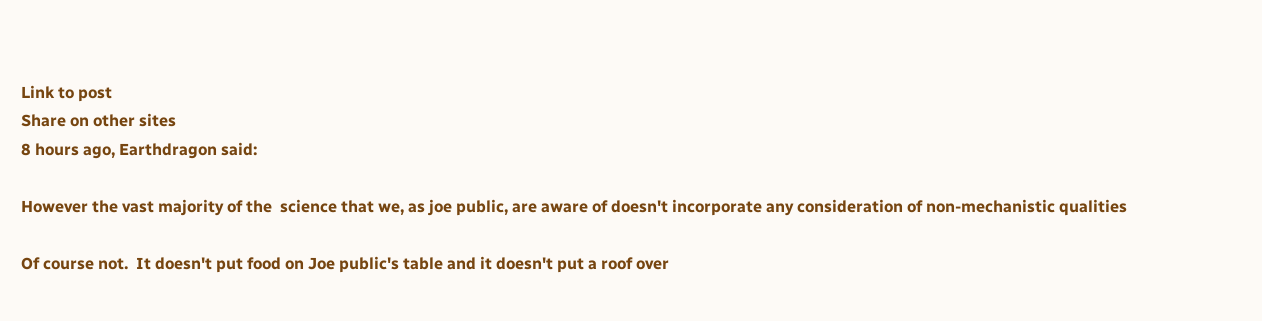Link to post
Share on other sites
8 hours ago, Earthdragon said:

However the vast majority of the  science that we, as joe public, are aware of doesn't incorporate any consideration of non-mechanistic qualities

Of course not.  It doesn't put food on Joe public's table and it doesn't put a roof over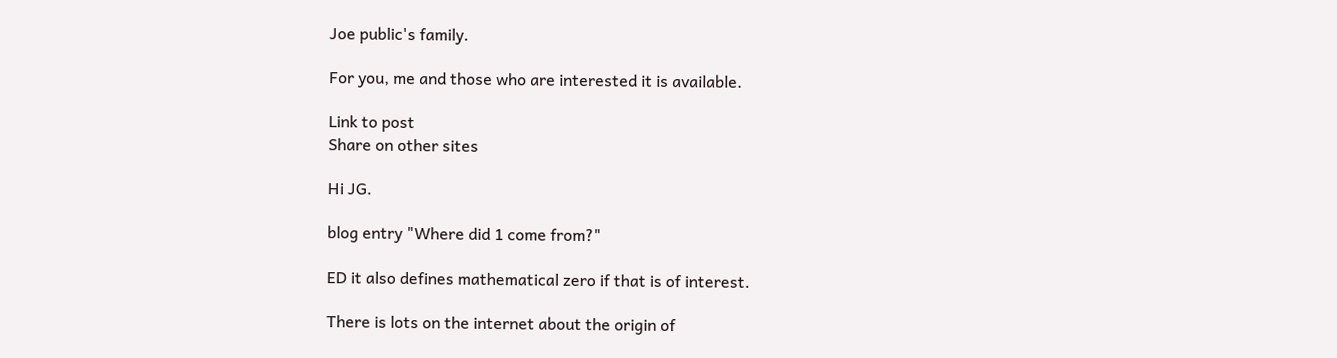Joe public's family.

For you, me and those who are interested it is available.

Link to post
Share on other sites

Hi JG.

blog entry "Where did 1 come from?"

ED it also defines mathematical zero if that is of interest.

There is lots on the internet about the origin of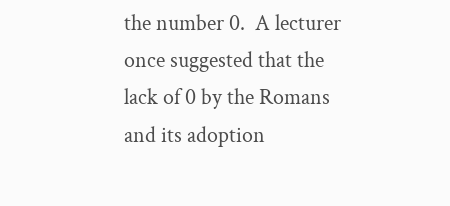the number 0.  A lecturer once suggested that the lack of 0 by the Romans and its adoption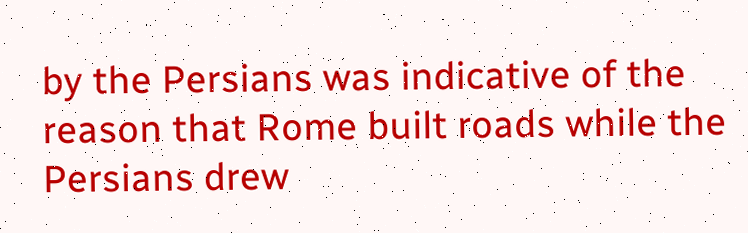by the Persians was indicative of the reason that Rome built roads while the Persians drew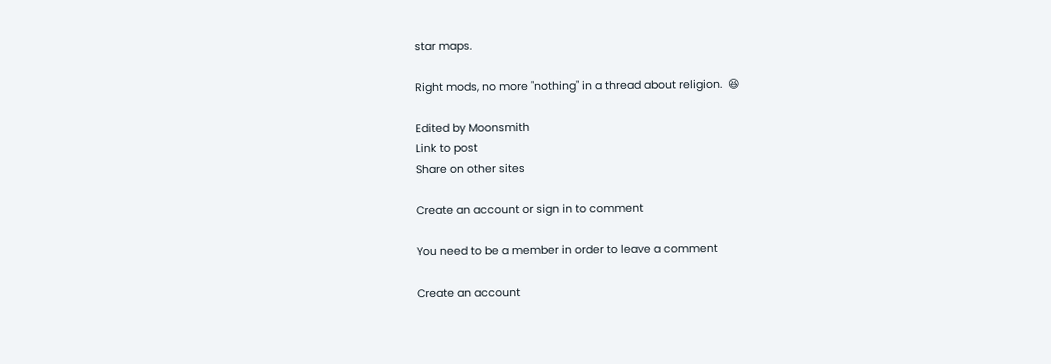star maps.

Right mods, no more "nothing" in a thread about religion.  😆

Edited by Moonsmith
Link to post
Share on other sites

Create an account or sign in to comment

You need to be a member in order to leave a comment

Create an account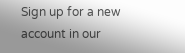Sign up for a new account in our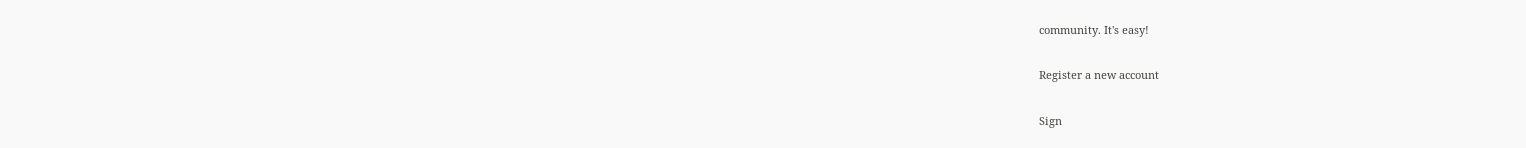community. It's easy!

Register a new account

Sign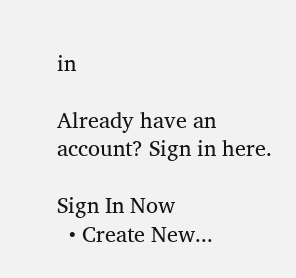in

Already have an account? Sign in here.

Sign In Now
  • Create New...